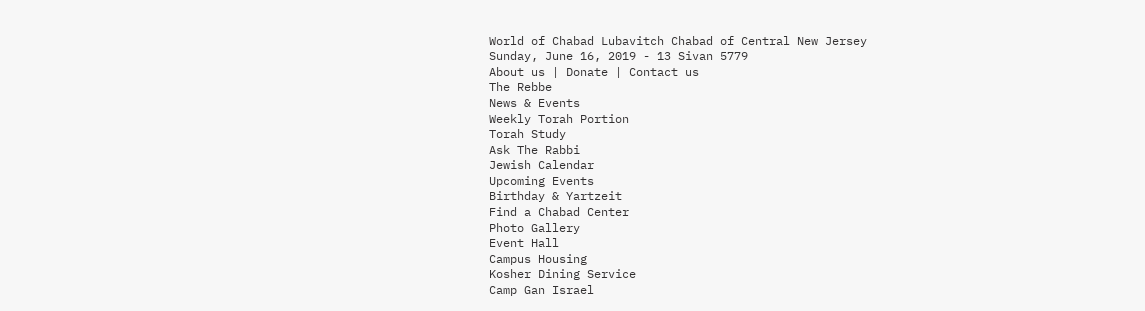World of Chabad Lubavitch Chabad of Central New Jersey
Sunday, June 16, 2019 - 13 Sivan 5779
About us | Donate | Contact us
The Rebbe
News & Events
Weekly Torah Portion
Torah Study
Ask The Rabbi
Jewish Calendar
Upcoming Events
Birthday & Yartzeit
Find a Chabad Center
Photo Gallery
Event Hall
Campus Housing
Kosher Dining Service
Camp Gan Israel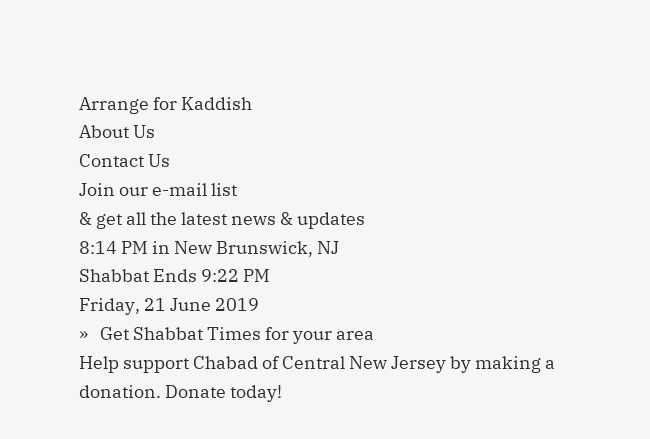Arrange for Kaddish
About Us
Contact Us
Join our e-mail list
& get all the latest news & updates
8:14 PM in New Brunswick, NJ
Shabbat Ends 9:22 PM
Friday, 21 June 2019
»   Get Shabbat Times for your area
Help support Chabad of Central New Jersey by making a donation. Donate today!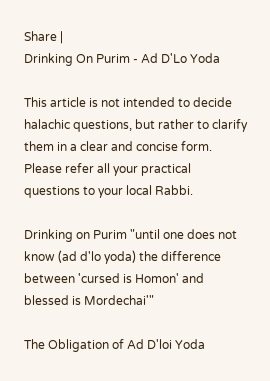Share |
Drinking On Purim - Ad D'Lo Yoda

This article is not intended to decide halachic questions, but rather to clarify them in a clear and concise form. Please refer all your practical questions to your local Rabbi.

Drinking on Purim "until one does not know (ad d'lo yoda) the difference between 'cursed is Homon' and blessed is Mordechai'"

The Obligation of Ad D'loi Yoda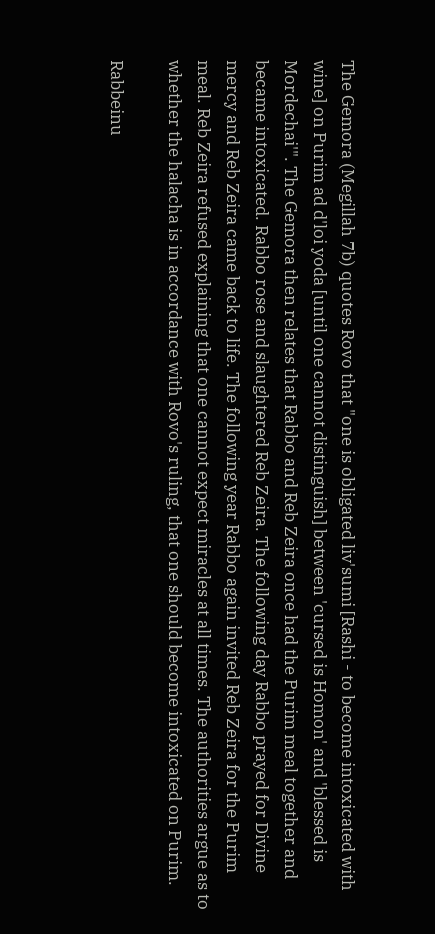The Gemora (Megillah 7b) quotes Rovo that "one is obligated liv'sumi [Rashi - to become intoxicated with wine] on Purim ad d'loi yoda [until one cannot distinguish] between 'cursed is Homon' and 'blessed is Mordechai'". The Gemora then relates that Rabbo and Reb Zeira once had the Purim meal together and became intoxicated. Rabbo rose and slaughtered Reb Zeira. The following day Rabbo prayed for Divine mercy and Reb Zeira came back to life. The following year Rabbo again invited Reb Zeira for the Purim meal. Reb Zeira refused explaining that one cannot expect miracles at all times. The authorities argue as to whether the halacha is in accordance with Rovo's ruling, that one should become intoxicated on Purim.

Rabbeinu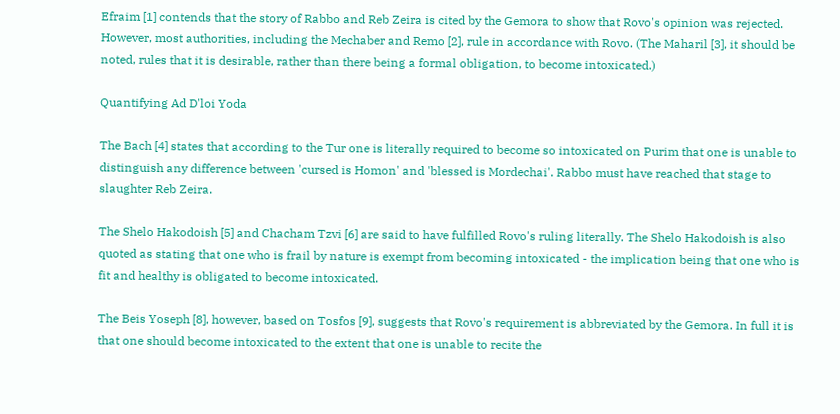Efraim [1] contends that the story of Rabbo and Reb Zeira is cited by the Gemora to show that Rovo's opinion was rejected. However, most authorities, including the Mechaber and Remo [2], rule in accordance with Rovo. (The Maharil [3], it should be noted, rules that it is desirable, rather than there being a formal obligation, to become intoxicated.)

Quantifying Ad D'loi Yoda

The Bach [4] states that according to the Tur one is literally required to become so intoxicated on Purim that one is unable to distinguish any difference between 'cursed is Homon' and 'blessed is Mordechai'. Rabbo must have reached that stage to slaughter Reb Zeira.

The Shelo Hakodoish [5] and Chacham Tzvi [6] are said to have fulfilled Rovo's ruling literally. The Shelo Hakodoish is also quoted as stating that one who is frail by nature is exempt from becoming intoxicated - the implication being that one who is fit and healthy is obligated to become intoxicated.

The Beis Yoseph [8], however, based on Tosfos [9], suggests that Rovo's requirement is abbreviated by the Gemora. In full it is that one should become intoxicated to the extent that one is unable to recite the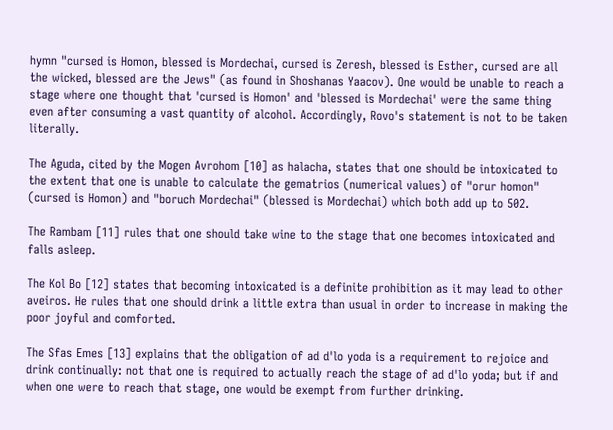hymn "cursed is Homon, blessed is Mordechai, cursed is Zeresh, blessed is Esther, cursed are all the wicked, blessed are the Jews" (as found in Shoshanas Yaacov). One would be unable to reach a stage where one thought that 'cursed is Homon' and 'blessed is Mordechai' were the same thing even after consuming a vast quantity of alcohol. Accordingly, Rovo's statement is not to be taken literally.

The Aguda, cited by the Mogen Avrohom [10] as halacha, states that one should be intoxicated to the extent that one is unable to calculate the gematrios (numerical values) of "orur homon" (cursed is Homon) and "boruch Mordechai" (blessed is Mordechai) which both add up to 502.

The Rambam [11] rules that one should take wine to the stage that one becomes intoxicated and falls asleep.

The Kol Bo [12] states that becoming intoxicated is a definite prohibition as it may lead to other aveiros. He rules that one should drink a little extra than usual in order to increase in making the poor joyful and comforted.

The Sfas Emes [13] explains that the obligation of ad d'lo yoda is a requirement to rejoice and drink continually: not that one is required to actually reach the stage of ad d'lo yoda; but if and when one were to reach that stage, one would be exempt from further drinking.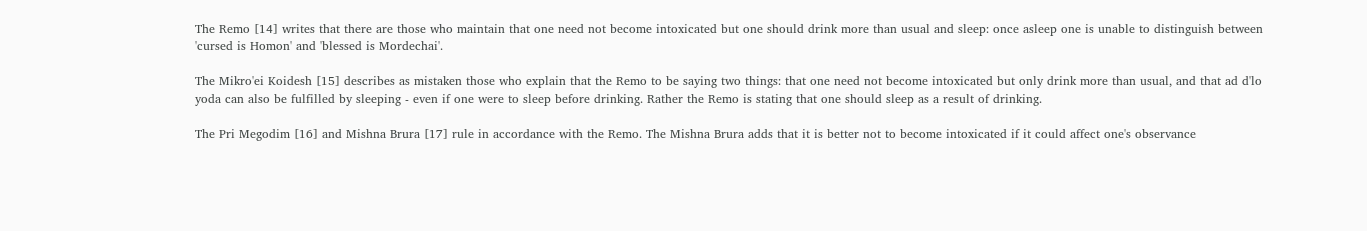The Remo [14] writes that there are those who maintain that one need not become intoxicated but one should drink more than usual and sleep: once asleep one is unable to distinguish between 'cursed is Homon' and 'blessed is Mordechai'.

The Mikro'ei Koidesh [15] describes as mistaken those who explain that the Remo to be saying two things: that one need not become intoxicated but only drink more than usual, and that ad d'lo yoda can also be fulfilled by sleeping - even if one were to sleep before drinking. Rather the Remo is stating that one should sleep as a result of drinking.

The Pri Megodim [16] and Mishna Brura [17] rule in accordance with the Remo. The Mishna Brura adds that it is better not to become intoxicated if it could affect one's observance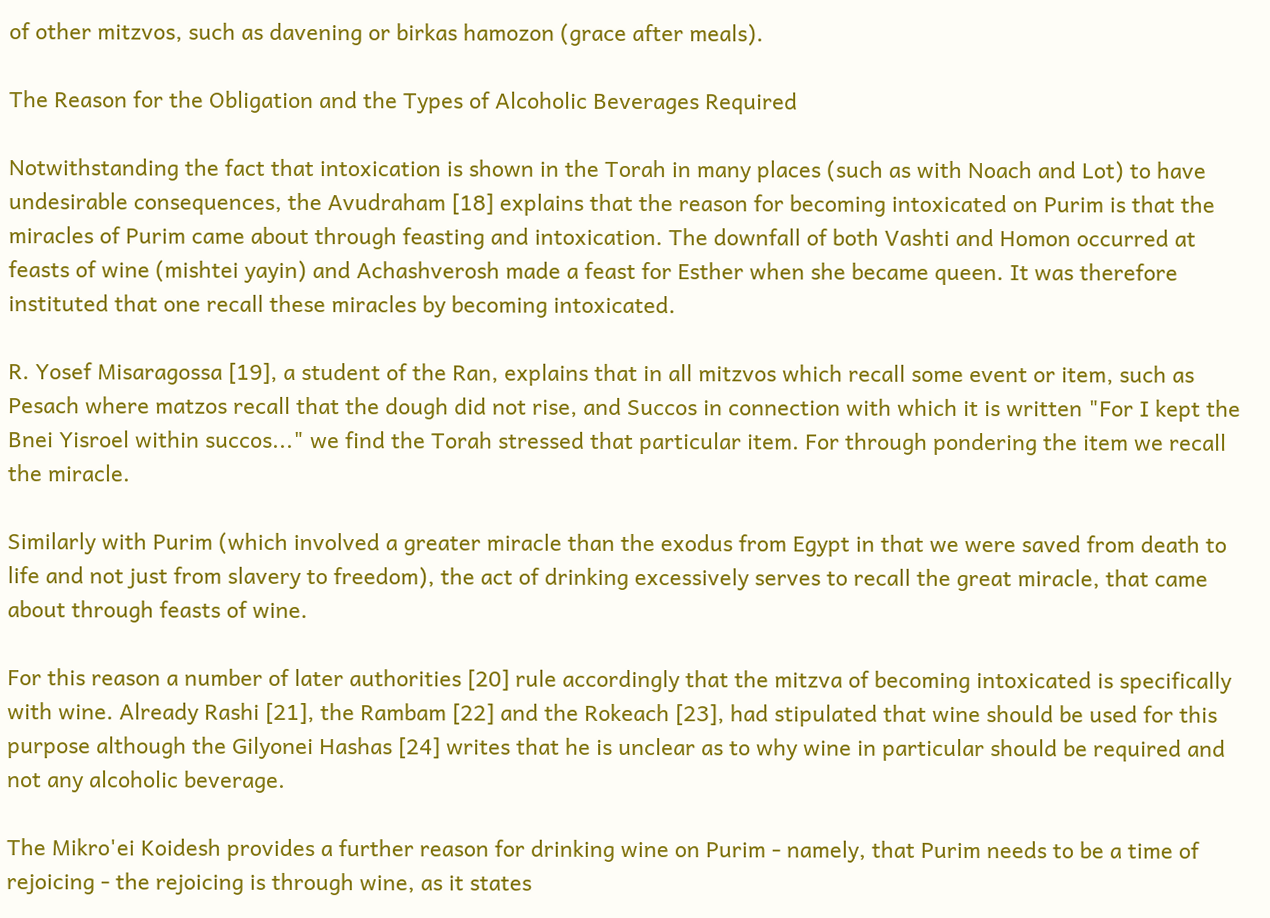of other mitzvos, such as davening or birkas hamozon (grace after meals).

The Reason for the Obligation and the Types of Alcoholic Beverages Required

Notwithstanding the fact that intoxication is shown in the Torah in many places (such as with Noach and Lot) to have undesirable consequences, the Avudraham [18] explains that the reason for becoming intoxicated on Purim is that the miracles of Purim came about through feasting and intoxication. The downfall of both Vashti and Homon occurred at feasts of wine (mishtei yayin) and Achashverosh made a feast for Esther when she became queen. It was therefore instituted that one recall these miracles by becoming intoxicated.

R. Yosef Misaragossa [19], a student of the Ran, explains that in all mitzvos which recall some event or item, such as Pesach where matzos recall that the dough did not rise, and Succos in connection with which it is written "For I kept the Bnei Yisroel within succos..." we find the Torah stressed that particular item. For through pondering the item we recall the miracle.

Similarly with Purim (which involved a greater miracle than the exodus from Egypt in that we were saved from death to life and not just from slavery to freedom), the act of drinking excessively serves to recall the great miracle, that came about through feasts of wine.

For this reason a number of later authorities [20] rule accordingly that the mitzva of becoming intoxicated is specifically with wine. Already Rashi [21], the Rambam [22] and the Rokeach [23], had stipulated that wine should be used for this purpose although the Gilyonei Hashas [24] writes that he is unclear as to why wine in particular should be required and not any alcoholic beverage.

The Mikro'ei Koidesh provides a further reason for drinking wine on Purim - namely, that Purim needs to be a time of rejoicing - the rejoicing is through wine, as it states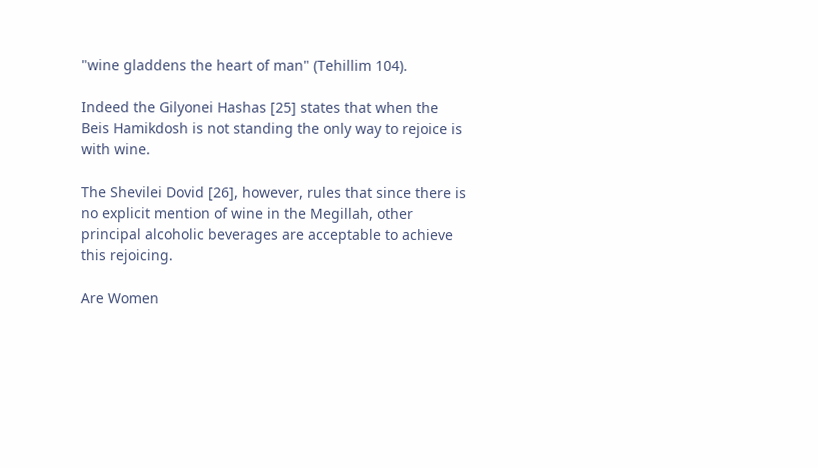"wine gladdens the heart of man" (Tehillim 104).

Indeed the Gilyonei Hashas [25] states that when the Beis Hamikdosh is not standing the only way to rejoice is with wine.

The Shevilei Dovid [26], however, rules that since there is no explicit mention of wine in the Megillah, other principal alcoholic beverages are acceptable to achieve this rejoicing.

Are Women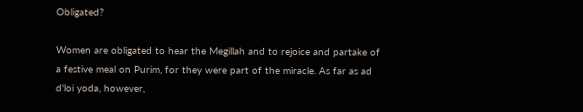Obligated?

Women are obligated to hear the Megillah and to rejoice and partake of a festive meal on Purim, for they were part of the miracle. As far as ad d'loi yoda, however,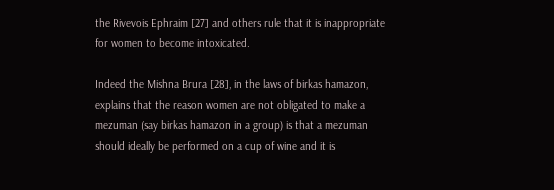the Rivevois Ephraim [27] and others rule that it is inappropriate for women to become intoxicated.

Indeed the Mishna Brura [28], in the laws of birkas hamazon, explains that the reason women are not obligated to make a mezuman (say birkas hamazon in a group) is that a mezuman should ideally be performed on a cup of wine and it is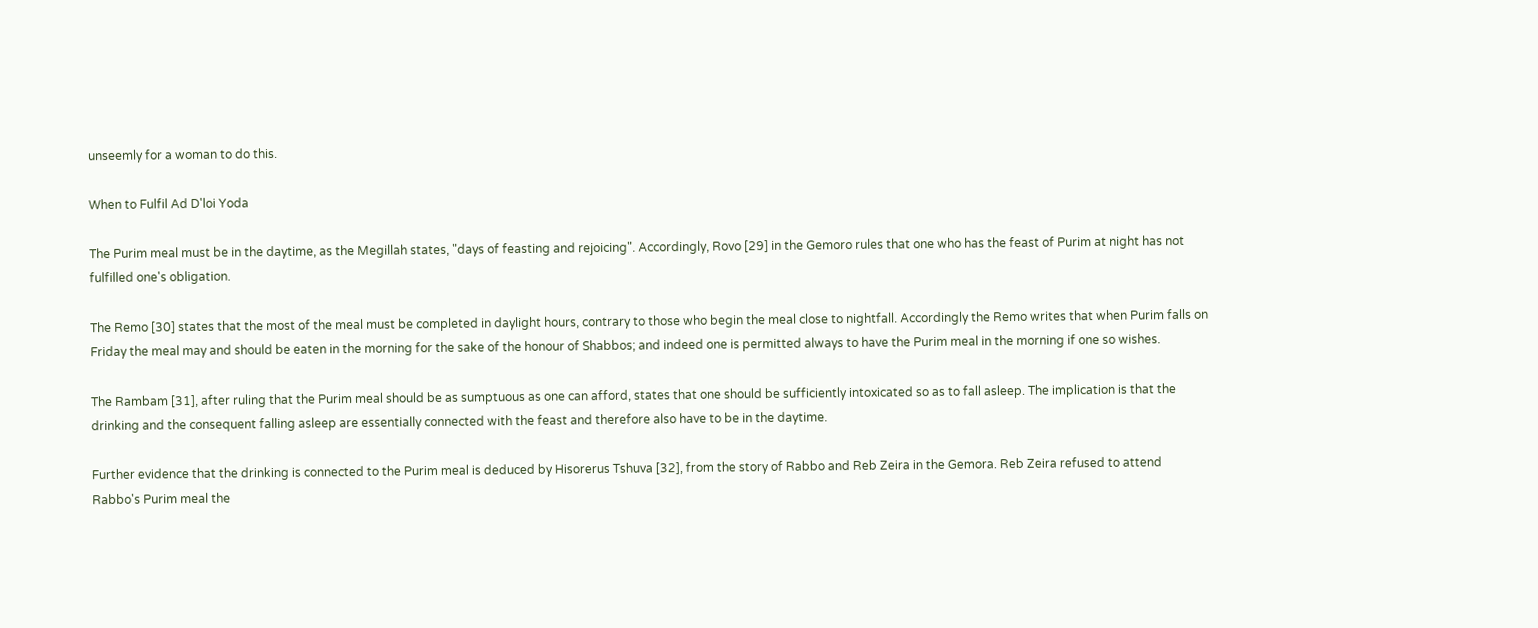unseemly for a woman to do this.

When to Fulfil Ad D'loi Yoda

The Purim meal must be in the daytime, as the Megillah states, "days of feasting and rejoicing". Accordingly, Rovo [29] in the Gemoro rules that one who has the feast of Purim at night has not fulfilled one's obligation.

The Remo [30] states that the most of the meal must be completed in daylight hours, contrary to those who begin the meal close to nightfall. Accordingly the Remo writes that when Purim falls on Friday the meal may and should be eaten in the morning for the sake of the honour of Shabbos; and indeed one is permitted always to have the Purim meal in the morning if one so wishes.

The Rambam [31], after ruling that the Purim meal should be as sumptuous as one can afford, states that one should be sufficiently intoxicated so as to fall asleep. The implication is that the drinking and the consequent falling asleep are essentially connected with the feast and therefore also have to be in the daytime.

Further evidence that the drinking is connected to the Purim meal is deduced by Hisorerus Tshuva [32], from the story of Rabbo and Reb Zeira in the Gemora. Reb Zeira refused to attend Rabbo's Purim meal the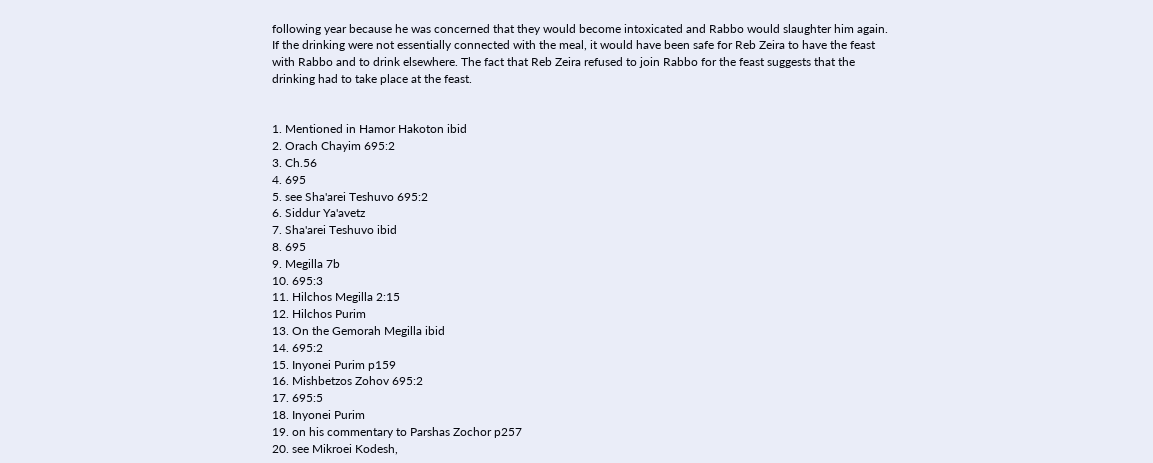following year because he was concerned that they would become intoxicated and Rabbo would slaughter him again. If the drinking were not essentially connected with the meal, it would have been safe for Reb Zeira to have the feast with Rabbo and to drink elsewhere. The fact that Reb Zeira refused to join Rabbo for the feast suggests that the drinking had to take place at the feast.


1. Mentioned in Hamor Hakoton ibid
2. Orach Chayim 695:2
3. Ch.56
4. 695
5. see Sha'arei Teshuvo 695:2
6. Siddur Ya'avetz
7. Sha'arei Teshuvo ibid
8. 695
9. Megilla 7b
10. 695:3
11. Hilchos Megilla 2:15
12. Hilchos Purim
13. On the Gemorah Megilla ibid
14. 695:2
15. Inyonei Purim p159
16. Mishbetzos Zohov 695:2
17. 695:5
18. Inyonei Purim
19. on his commentary to Parshas Zochor p257
20. see Mikroei Kodesh,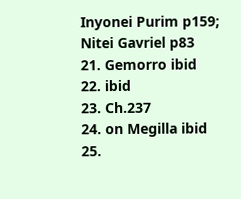Inyonei Purim p159; Nitei Gavriel p83
21. Gemorro ibid
22. ibid
23. Ch.237
24. on Megilla ibid
25.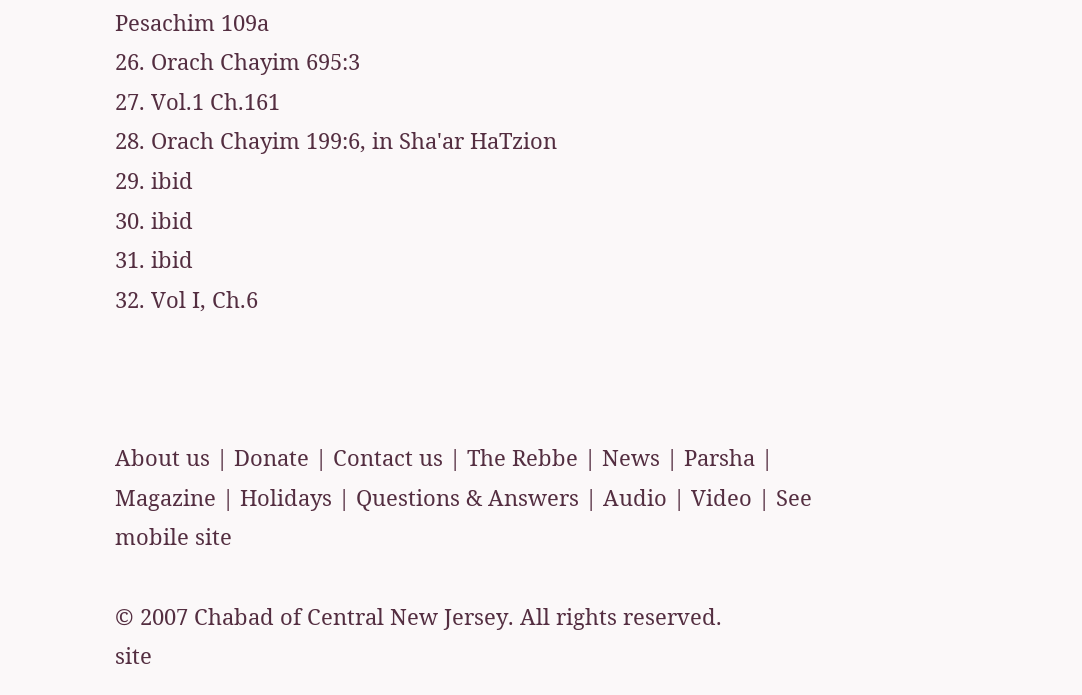Pesachim 109a
26. Orach Chayim 695:3
27. Vol.1 Ch.161
28. Orach Chayim 199:6, in Sha'ar HaTzion
29. ibid
30. ibid
31. ibid
32. Vol I, Ch.6



About us | Donate | Contact us | The Rebbe | News | Parsha | Magazine | Holidays | Questions & Answers | Audio | Video | See mobile site

© 2007 Chabad of Central New Jersey. All rights reserved.
site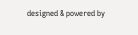designed & powered by